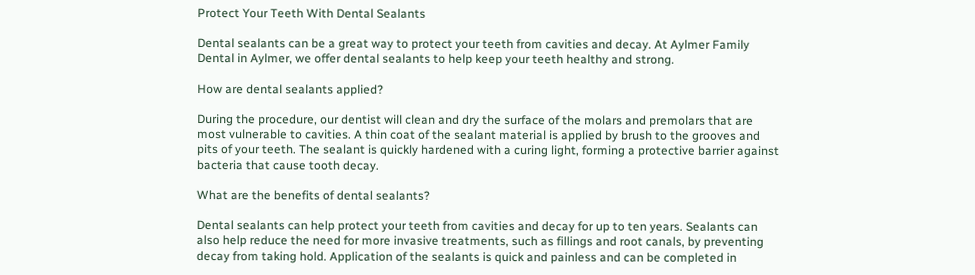Protect Your Teeth With Dental Sealants

Dental sealants can be a great way to protect your teeth from cavities and decay. At Aylmer Family Dental in Aylmer, we offer dental sealants to help keep your teeth healthy and strong.

How are dental sealants applied?

During the procedure, our dentist will clean and dry the surface of the molars and premolars that are most vulnerable to cavities. A thin coat of the sealant material is applied by brush to the grooves and pits of your teeth. The sealant is quickly hardened with a curing light, forming a protective barrier against bacteria that cause tooth decay.

What are the benefits of dental sealants?

Dental sealants can help protect your teeth from cavities and decay for up to ten years. Sealants can also help reduce the need for more invasive treatments, such as fillings and root canals, by preventing decay from taking hold. Application of the sealants is quick and painless and can be completed in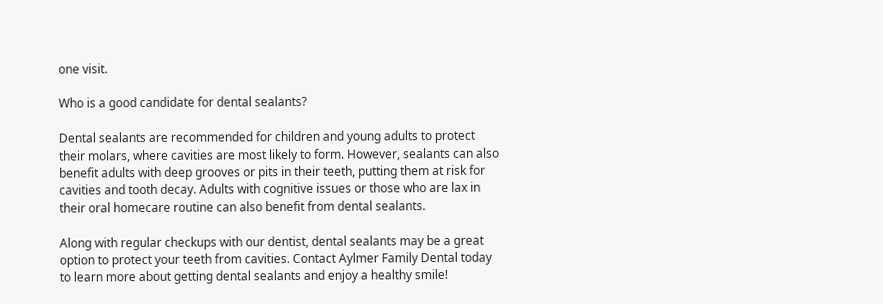one visit.

Who is a good candidate for dental sealants?

Dental sealants are recommended for children and young adults to protect their molars, where cavities are most likely to form. However, sealants can also benefit adults with deep grooves or pits in their teeth, putting them at risk for cavities and tooth decay. Adults with cognitive issues or those who are lax in their oral homecare routine can also benefit from dental sealants.

Along with regular checkups with our dentist, dental sealants may be a great option to protect your teeth from cavities. Contact Aylmer Family Dental today to learn more about getting dental sealants and enjoy a healthy smile!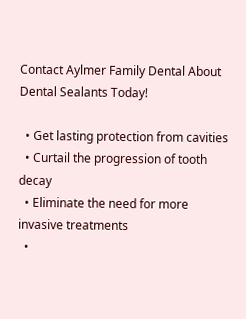Contact Aylmer Family Dental About Dental Sealants Today!

  • Get lasting protection from cavities
  • Curtail the progression of tooth decay
  • Eliminate the need for more invasive treatments
  •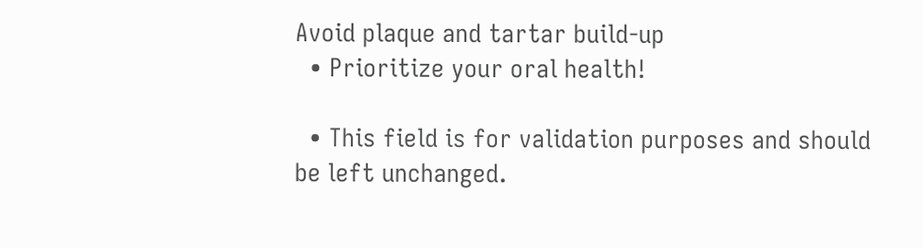Avoid plaque and tartar build-up
  • Prioritize your oral health!

  • This field is for validation purposes and should be left unchanged.